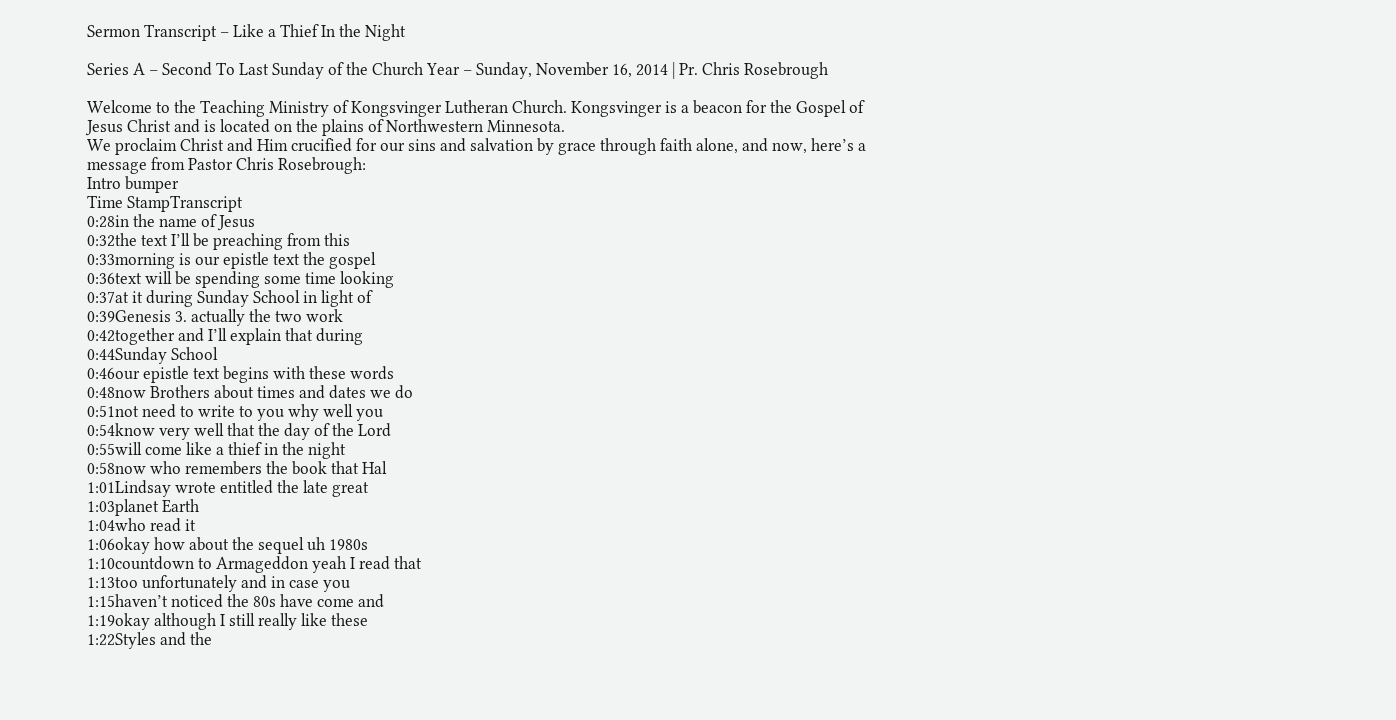Sermon Transcript – Like a Thief In the Night

Series A – Second To Last Sunday of the Church Year – Sunday, November 16, 2014 | Pr. Chris Rosebrough

Welcome to the Teaching Ministry of Kongsvinger Lutheran Church. Kongsvinger is a beacon for the Gospel of Jesus Christ and is located on the plains of Northwestern Minnesota.
We proclaim Christ and Him crucified for our sins and salvation by grace through faith alone, and now, here’s a message from Pastor Chris Rosebrough:
Intro bumper
Time StampTranscript
0:28in the name of Jesus
0:32the text I’ll be preaching from this
0:33morning is our epistle text the gospel
0:36text will be spending some time looking
0:37at it during Sunday School in light of
0:39Genesis 3. actually the two work
0:42together and I’ll explain that during
0:44Sunday School
0:46our epistle text begins with these words
0:48now Brothers about times and dates we do
0:51not need to write to you why well you
0:54know very well that the day of the Lord
0:55will come like a thief in the night
0:58now who remembers the book that Hal
1:01Lindsay wrote entitled the late great
1:03planet Earth
1:04who read it
1:06okay how about the sequel uh 1980s
1:10countdown to Armageddon yeah I read that
1:13too unfortunately and in case you
1:15haven’t noticed the 80s have come and
1:19okay although I still really like these
1:22Styles and the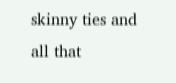skinny ties and all that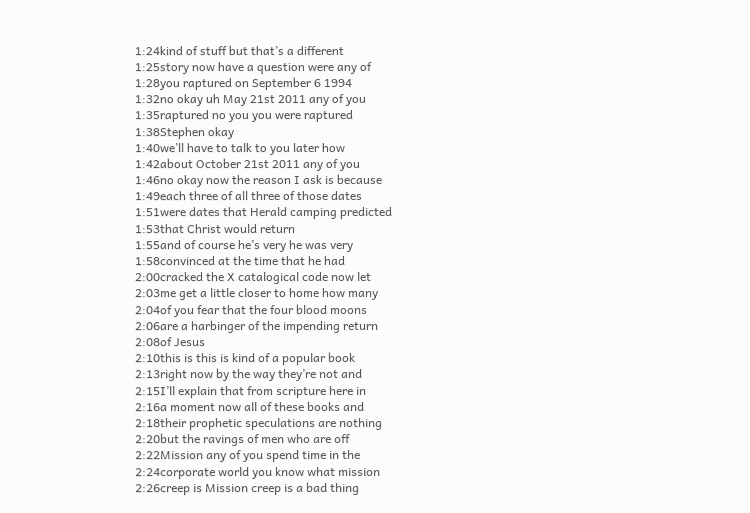1:24kind of stuff but that’s a different
1:25story now have a question were any of
1:28you raptured on September 6 1994
1:32no okay uh May 21st 2011 any of you
1:35raptured no you you were raptured
1:38Stephen okay
1:40we’ll have to talk to you later how
1:42about October 21st 2011 any of you
1:46no okay now the reason I ask is because
1:49each three of all three of those dates
1:51were dates that Herald camping predicted
1:53that Christ would return
1:55and of course he’s very he was very
1:58convinced at the time that he had
2:00cracked the X catalogical code now let
2:03me get a little closer to home how many
2:04of you fear that the four blood moons
2:06are a harbinger of the impending return
2:08of Jesus
2:10this is this is kind of a popular book
2:13right now by the way they’re not and
2:15I’ll explain that from scripture here in
2:16a moment now all of these books and
2:18their prophetic speculations are nothing
2:20but the ravings of men who are off
2:22Mission any of you spend time in the
2:24corporate world you know what mission
2:26creep is Mission creep is a bad thing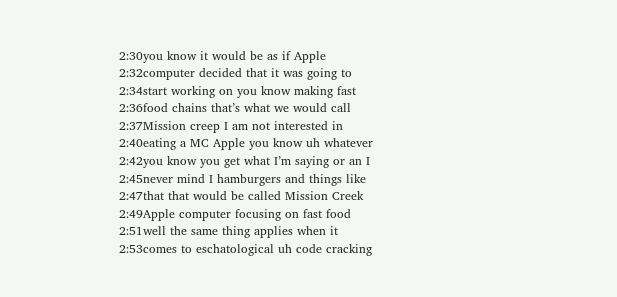2:30you know it would be as if Apple
2:32computer decided that it was going to
2:34start working on you know making fast
2:36food chains that’s what we would call
2:37Mission creep I am not interested in
2:40eating a MC Apple you know uh whatever
2:42you know you get what I’m saying or an I
2:45never mind I hamburgers and things like
2:47that that would be called Mission Creek
2:49Apple computer focusing on fast food
2:51well the same thing applies when it
2:53comes to eschatological uh code cracking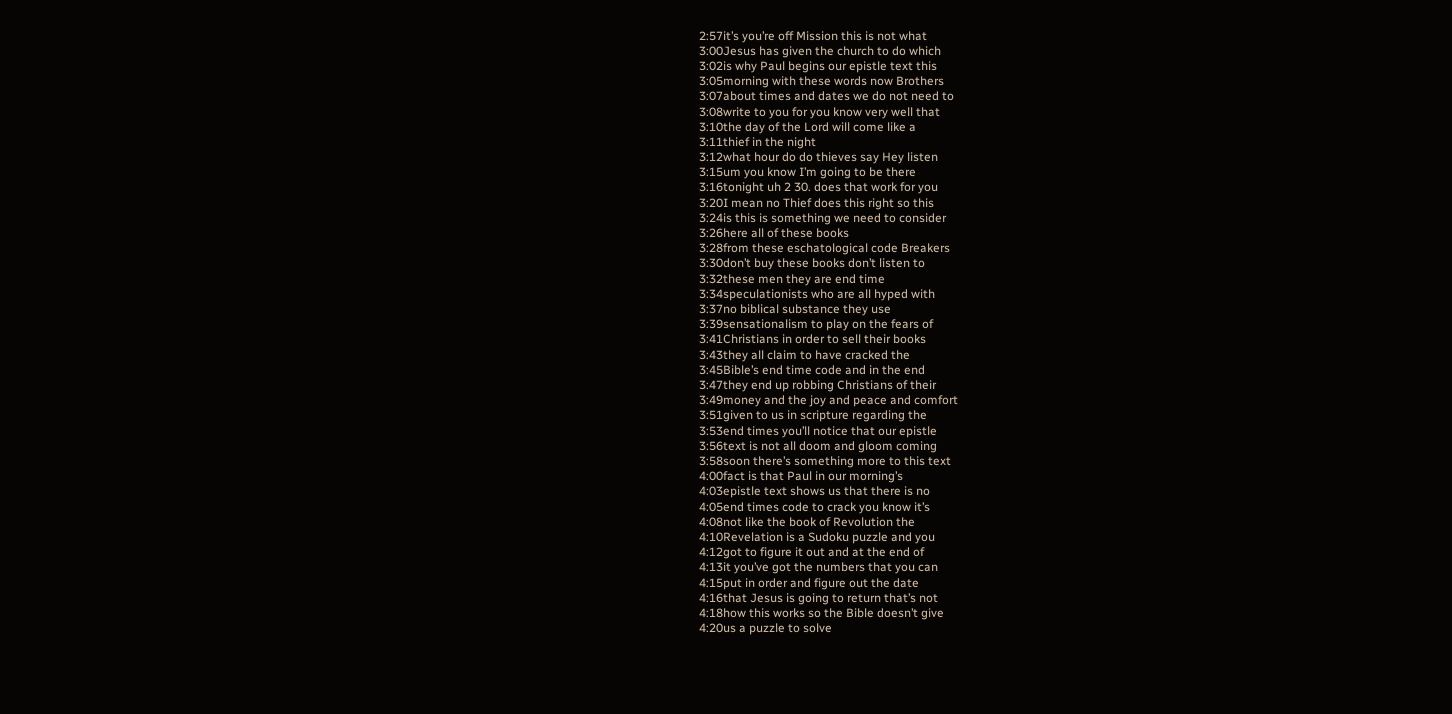2:57it’s you’re off Mission this is not what
3:00Jesus has given the church to do which
3:02is why Paul begins our epistle text this
3:05morning with these words now Brothers
3:07about times and dates we do not need to
3:08write to you for you know very well that
3:10the day of the Lord will come like a
3:11thief in the night
3:12what hour do do thieves say Hey listen
3:15um you know I’m going to be there
3:16tonight uh 2 30. does that work for you
3:20I mean no Thief does this right so this
3:24is this is something we need to consider
3:26here all of these books
3:28from these eschatological code Breakers
3:30don’t buy these books don’t listen to
3:32these men they are end time
3:34speculationists who are all hyped with
3:37no biblical substance they use
3:39sensationalism to play on the fears of
3:41Christians in order to sell their books
3:43they all claim to have cracked the
3:45Bible’s end time code and in the end
3:47they end up robbing Christians of their
3:49money and the joy and peace and comfort
3:51given to us in scripture regarding the
3:53end times you’ll notice that our epistle
3:56text is not all doom and gloom coming
3:58soon there’s something more to this text
4:00fact is that Paul in our morning’s
4:03epistle text shows us that there is no
4:05end times code to crack you know it’s
4:08not like the book of Revolution the
4:10Revelation is a Sudoku puzzle and you
4:12got to figure it out and at the end of
4:13it you’ve got the numbers that you can
4:15put in order and figure out the date
4:16that Jesus is going to return that’s not
4:18how this works so the Bible doesn’t give
4:20us a puzzle to solve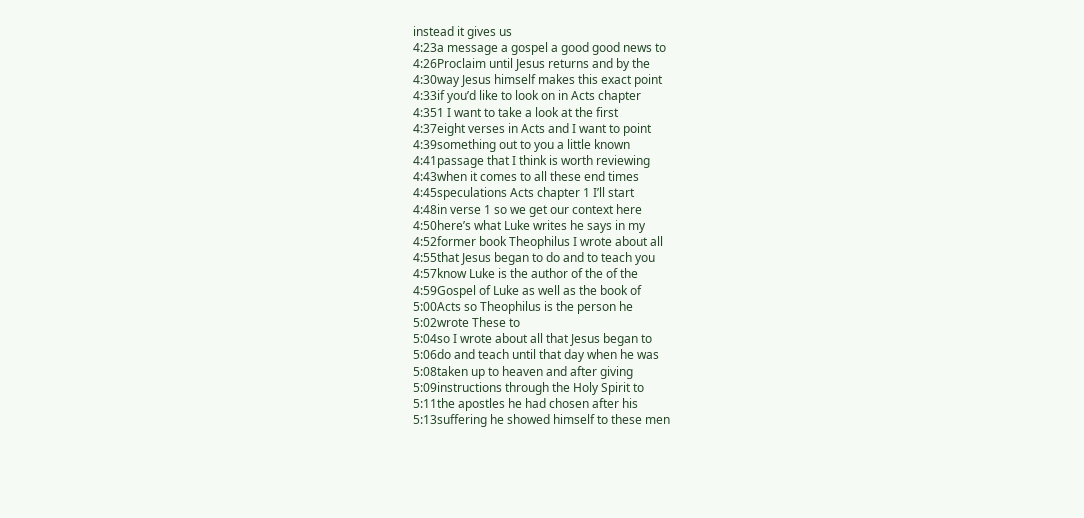instead it gives us
4:23a message a gospel a good good news to
4:26Proclaim until Jesus returns and by the
4:30way Jesus himself makes this exact point
4:33if you’d like to look on in Acts chapter
4:351 I want to take a look at the first
4:37eight verses in Acts and I want to point
4:39something out to you a little known
4:41passage that I think is worth reviewing
4:43when it comes to all these end times
4:45speculations Acts chapter 1 I’ll start
4:48in verse 1 so we get our context here
4:50here’s what Luke writes he says in my
4:52former book Theophilus I wrote about all
4:55that Jesus began to do and to teach you
4:57know Luke is the author of the of the
4:59Gospel of Luke as well as the book of
5:00Acts so Theophilus is the person he
5:02wrote These to
5:04so I wrote about all that Jesus began to
5:06do and teach until that day when he was
5:08taken up to heaven and after giving
5:09instructions through the Holy Spirit to
5:11the apostles he had chosen after his
5:13suffering he showed himself to these men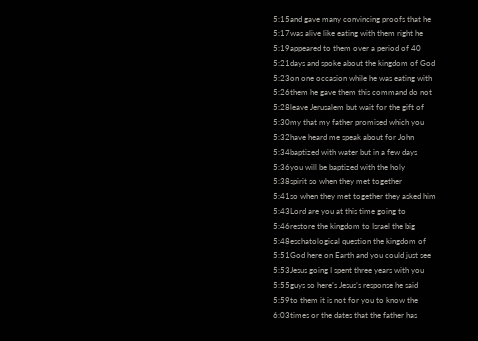5:15and gave many convincing proofs that he
5:17was alive like eating with them right he
5:19appeared to them over a period of 40
5:21days and spoke about the kingdom of God
5:23on one occasion while he was eating with
5:26them he gave them this command do not
5:28leave Jerusalem but wait for the gift of
5:30my that my father promised which you
5:32have heard me speak about for John
5:34baptized with water but in a few days
5:36you will be baptized with the holy
5:38spirit so when they met together
5:41so when they met together they asked him
5:43Lord are you at this time going to
5:46restore the kingdom to Israel the big
5:48eschatological question the kingdom of
5:51God here on Earth and you could just see
5:53Jesus going I spent three years with you
5:55guys so here’s Jesus’s response he said
5:59to them it is not for you to know the
6:03times or the dates that the father has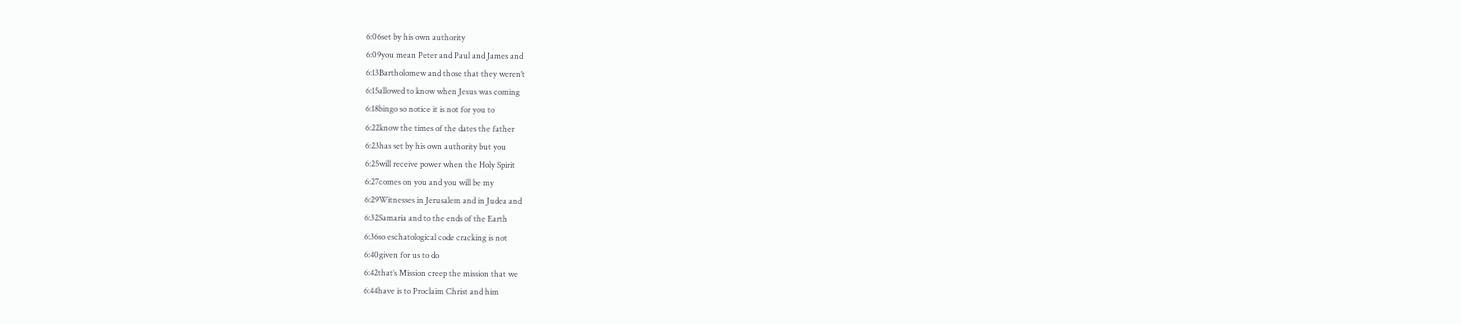6:06set by his own authority
6:09you mean Peter and Paul and James and
6:13Bartholomew and those that they weren’t
6:15allowed to know when Jesus was coming
6:18bingo so notice it is not for you to
6:22know the times of the dates the father
6:23has set by his own authority but you
6:25will receive power when the Holy Spirit
6:27comes on you and you will be my
6:29Witnesses in Jerusalem and in Judea and
6:32Samaria and to the ends of the Earth
6:36so eschatological code cracking is not
6:40given for us to do
6:42that’s Mission creep the mission that we
6:44have is to Proclaim Christ and him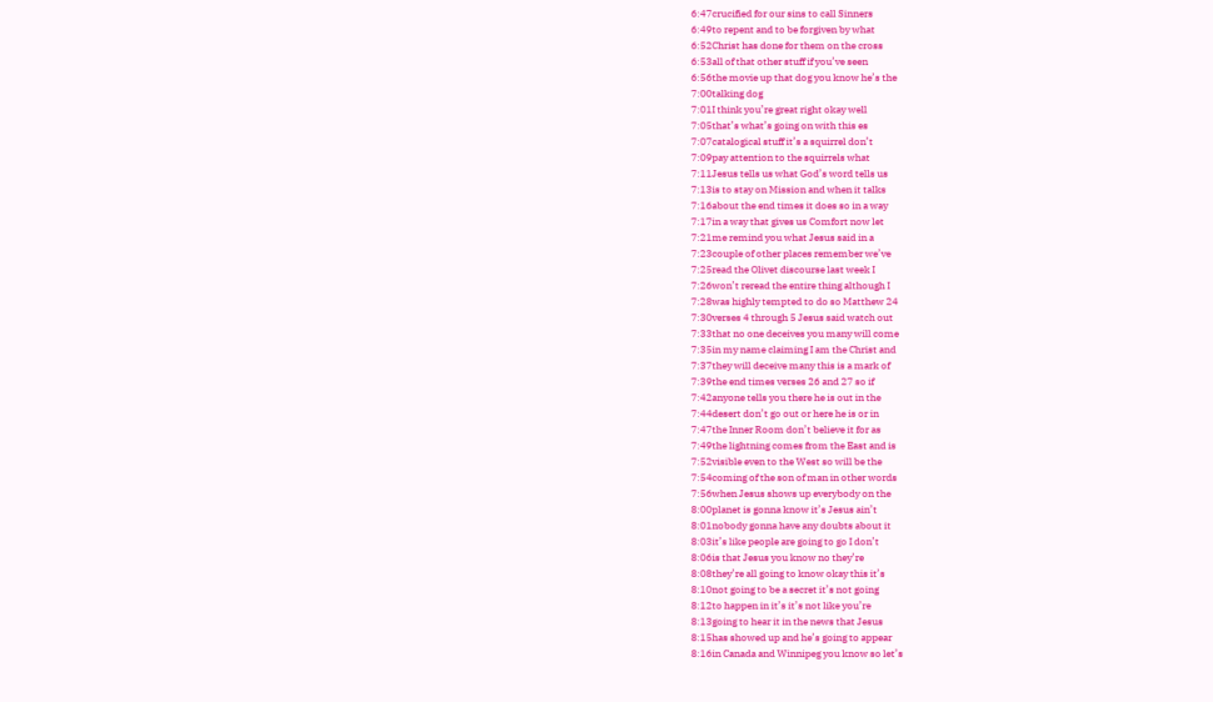6:47crucified for our sins to call Sinners
6:49to repent and to be forgiven by what
6:52Christ has done for them on the cross
6:53all of that other stuff if you’ve seen
6:56the movie up that dog you know he’s the
7:00talking dog
7:01I think you’re great right okay well
7:05that’s what’s going on with this es
7:07catalogical stuff it’s a squirrel don’t
7:09pay attention to the squirrels what
7:11Jesus tells us what God’s word tells us
7:13is to stay on Mission and when it talks
7:16about the end times it does so in a way
7:17in a way that gives us Comfort now let
7:21me remind you what Jesus said in a
7:23couple of other places remember we’ve
7:25read the Olivet discourse last week I
7:26won’t reread the entire thing although I
7:28was highly tempted to do so Matthew 24
7:30verses 4 through 5 Jesus said watch out
7:33that no one deceives you many will come
7:35in my name claiming I am the Christ and
7:37they will deceive many this is a mark of
7:39the end times verses 26 and 27 so if
7:42anyone tells you there he is out in the
7:44desert don’t go out or here he is or in
7:47the Inner Room don’t believe it for as
7:49the lightning comes from the East and is
7:52visible even to the West so will be the
7:54coming of the son of man in other words
7:56when Jesus shows up everybody on the
8:00planet is gonna know it’s Jesus ain’t
8:01nobody gonna have any doubts about it
8:03it’s like people are going to go I don’t
8:06is that Jesus you know no they’re
8:08they’re all going to know okay this it’s
8:10not going to be a secret it’s not going
8:12to happen in it’s it’s not like you’re
8:13going to hear it in the news that Jesus
8:15has showed up and he’s going to appear
8:16in Canada and Winnipeg you know so let’s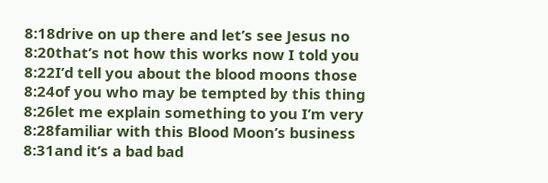8:18drive on up there and let’s see Jesus no
8:20that’s not how this works now I told you
8:22I’d tell you about the blood moons those
8:24of you who may be tempted by this thing
8:26let me explain something to you I’m very
8:28familiar with this Blood Moon’s business
8:31and it’s a bad bad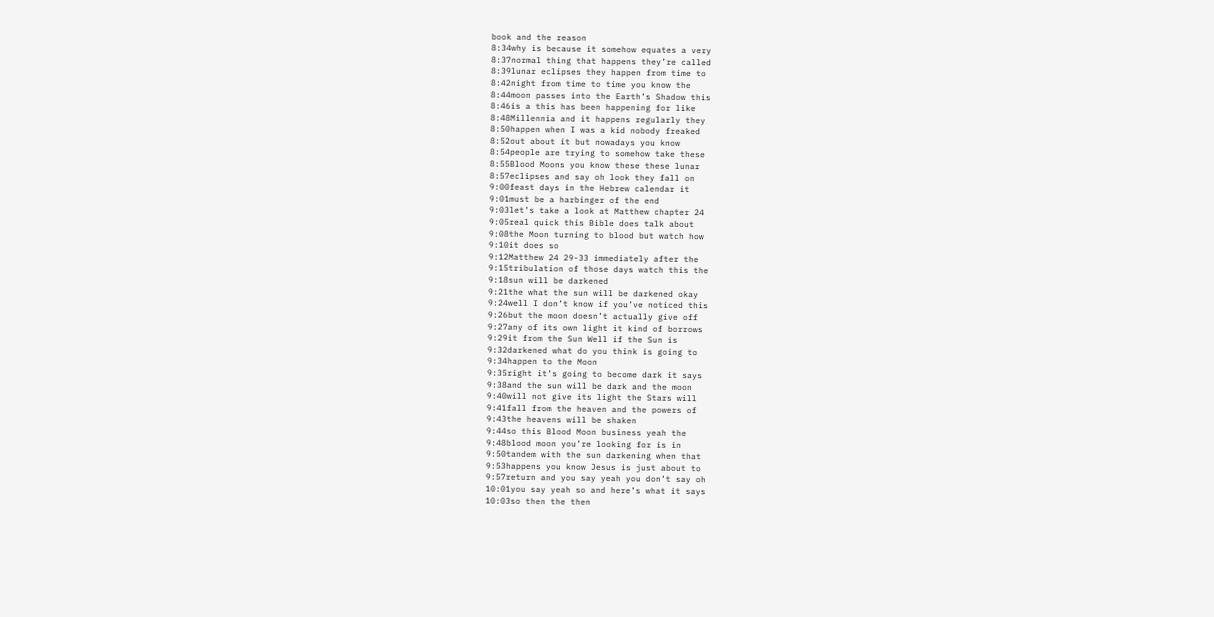book and the reason
8:34why is because it somehow equates a very
8:37normal thing that happens they’re called
8:39lunar eclipses they happen from time to
8:42night from time to time you know the
8:44moon passes into the Earth’s Shadow this
8:46is a this has been happening for like
8:48Millennia and it happens regularly they
8:50happen when I was a kid nobody freaked
8:52out about it but nowadays you know
8:54people are trying to somehow take these
8:55Blood Moons you know these these lunar
8:57eclipses and say oh look they fall on
9:00feast days in the Hebrew calendar it
9:01must be a harbinger of the end
9:03let’s take a look at Matthew chapter 24
9:05real quick this Bible does talk about
9:08the Moon turning to blood but watch how
9:10it does so
9:12Matthew 24 29-33 immediately after the
9:15tribulation of those days watch this the
9:18sun will be darkened
9:21the what the sun will be darkened okay
9:24well I don’t know if you’ve noticed this
9:26but the moon doesn’t actually give off
9:27any of its own light it kind of borrows
9:29it from the Sun Well if the Sun is
9:32darkened what do you think is going to
9:34happen to the Moon
9:35right it’s going to become dark it says
9:38and the sun will be dark and the moon
9:40will not give its light the Stars will
9:41fall from the heaven and the powers of
9:43the heavens will be shaken
9:44so this Blood Moon business yeah the
9:48blood moon you’re looking for is in
9:50tandem with the sun darkening when that
9:53happens you know Jesus is just about to
9:57return and you say yeah you don’t say oh
10:01you say yeah so and here’s what it says
10:03so then the then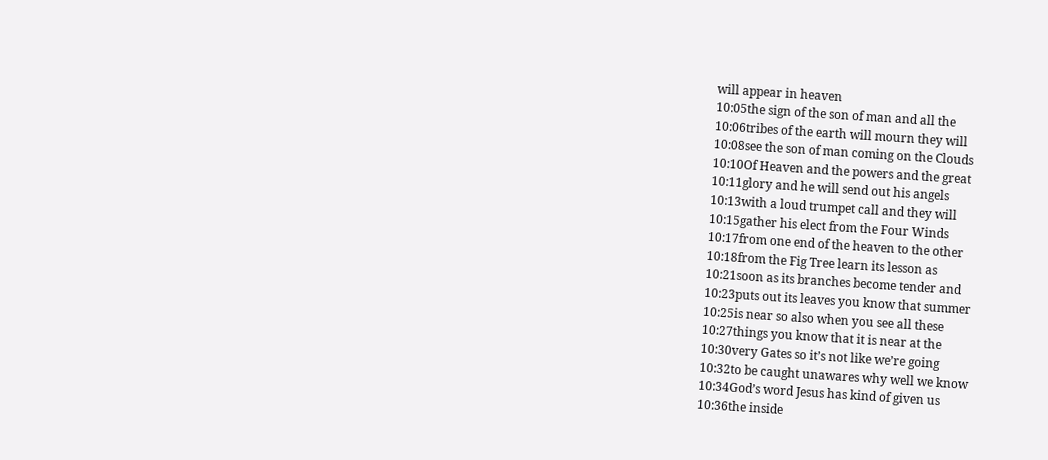will appear in heaven
10:05the sign of the son of man and all the
10:06tribes of the earth will mourn they will
10:08see the son of man coming on the Clouds
10:10Of Heaven and the powers and the great
10:11glory and he will send out his angels
10:13with a loud trumpet call and they will
10:15gather his elect from the Four Winds
10:17from one end of the heaven to the other
10:18from the Fig Tree learn its lesson as
10:21soon as its branches become tender and
10:23puts out its leaves you know that summer
10:25is near so also when you see all these
10:27things you know that it is near at the
10:30very Gates so it’s not like we’re going
10:32to be caught unawares why well we know
10:34God’s word Jesus has kind of given us
10:36the inside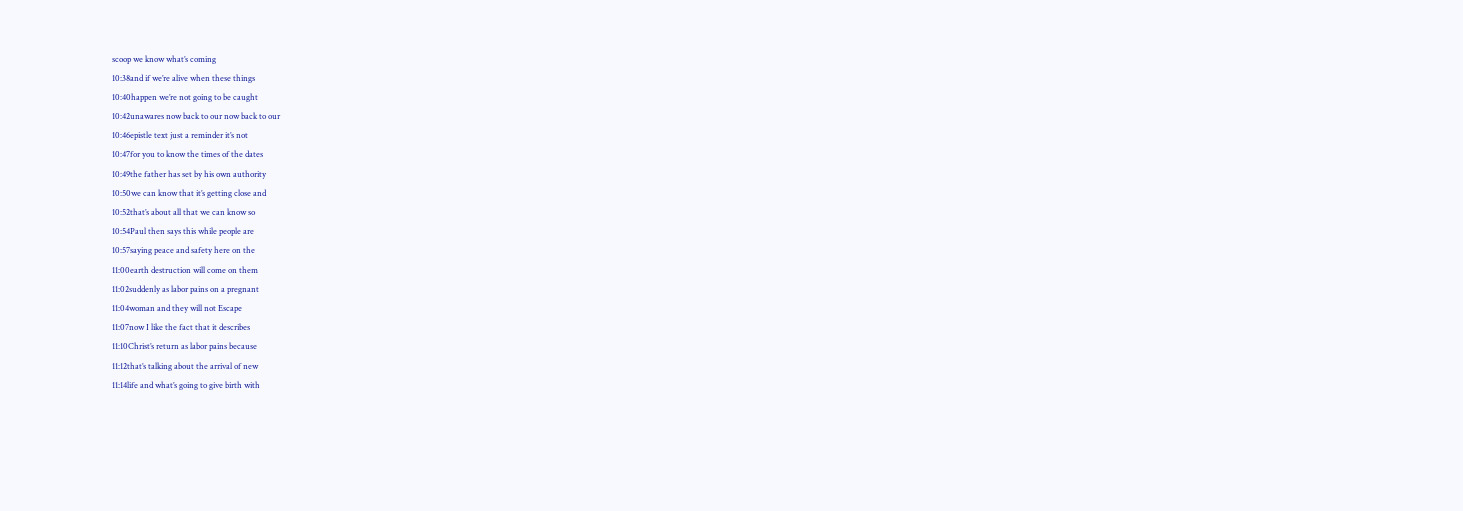scoop we know what’s coming
10:38and if we’re alive when these things
10:40happen we’re not going to be caught
10:42unawares now back to our now back to our
10:46epistle text just a reminder it’s not
10:47for you to know the times of the dates
10:49the father has set by his own authority
10:50we can know that it’s getting close and
10:52that’s about all that we can know so
10:54Paul then says this while people are
10:57saying peace and safety here on the
11:00earth destruction will come on them
11:02suddenly as labor pains on a pregnant
11:04woman and they will not Escape
11:07now I like the fact that it describes
11:10Christ’s return as labor pains because
11:12that’s talking about the arrival of new
11:14life and what’s going to give birth with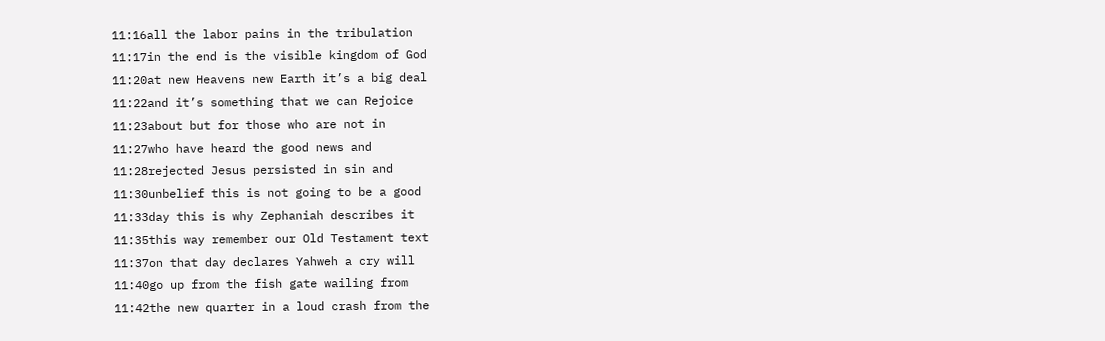11:16all the labor pains in the tribulation
11:17in the end is the visible kingdom of God
11:20at new Heavens new Earth it’s a big deal
11:22and it’s something that we can Rejoice
11:23about but for those who are not in
11:27who have heard the good news and
11:28rejected Jesus persisted in sin and
11:30unbelief this is not going to be a good
11:33day this is why Zephaniah describes it
11:35this way remember our Old Testament text
11:37on that day declares Yahweh a cry will
11:40go up from the fish gate wailing from
11:42the new quarter in a loud crash from the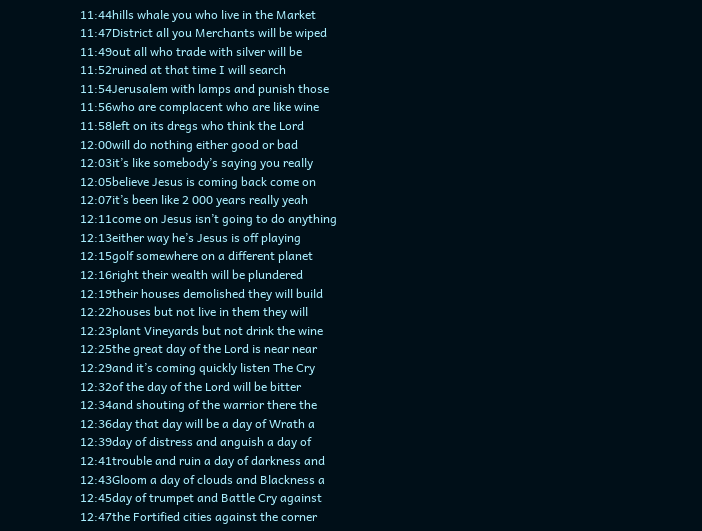11:44hills whale you who live in the Market
11:47District all you Merchants will be wiped
11:49out all who trade with silver will be
11:52ruined at that time I will search
11:54Jerusalem with lamps and punish those
11:56who are complacent who are like wine
11:58left on its dregs who think the Lord
12:00will do nothing either good or bad
12:03it’s like somebody’s saying you really
12:05believe Jesus is coming back come on
12:07it’s been like 2 000 years really yeah
12:11come on Jesus isn’t going to do anything
12:13either way he’s Jesus is off playing
12:15golf somewhere on a different planet
12:16right their wealth will be plundered
12:19their houses demolished they will build
12:22houses but not live in them they will
12:23plant Vineyards but not drink the wine
12:25the great day of the Lord is near near
12:29and it’s coming quickly listen The Cry
12:32of the day of the Lord will be bitter
12:34and shouting of the warrior there the
12:36day that day will be a day of Wrath a
12:39day of distress and anguish a day of
12:41trouble and ruin a day of darkness and
12:43Gloom a day of clouds and Blackness a
12:45day of trumpet and Battle Cry against
12:47the Fortified cities against the corner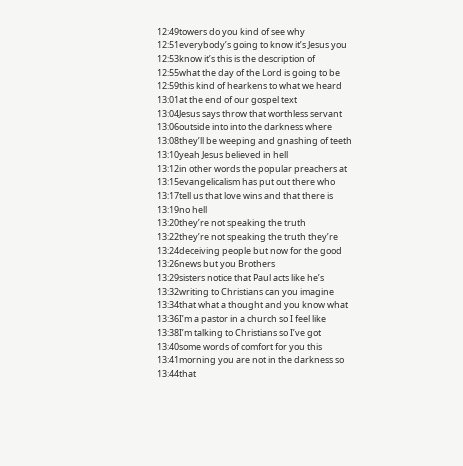12:49towers do you kind of see why
12:51everybody’s going to know it’s Jesus you
12:53know it’s this is the description of
12:55what the day of the Lord is going to be
12:59this kind of hearkens to what we heard
13:01at the end of our gospel text
13:04Jesus says throw that worthless servant
13:06outside into into the darkness where
13:08they’ll be weeping and gnashing of teeth
13:10yeah Jesus believed in hell
13:12in other words the popular preachers at
13:15evangelicalism has put out there who
13:17tell us that love wins and that there is
13:19no hell
13:20they’re not speaking the truth
13:22they’re not speaking the truth they’re
13:24deceiving people but now for the good
13:26news but you Brothers
13:29sisters notice that Paul acts like he’s
13:32writing to Christians can you imagine
13:34that what a thought and you know what
13:36I’m a pastor in a church so I feel like
13:38I’m talking to Christians so I’ve got
13:40some words of comfort for you this
13:41morning you are not in the darkness so
13:44that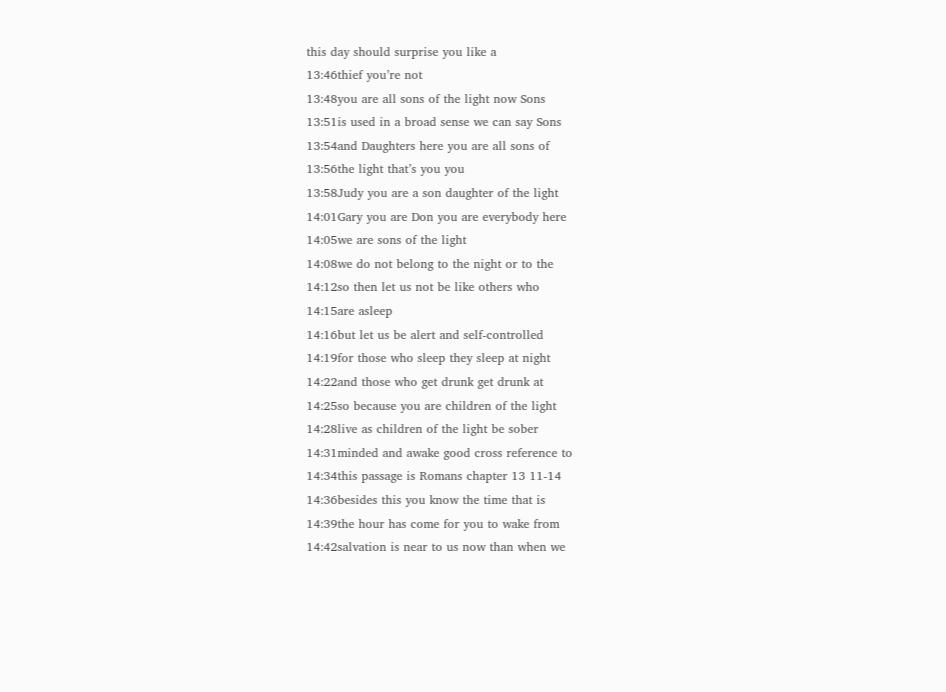this day should surprise you like a
13:46thief you’re not
13:48you are all sons of the light now Sons
13:51is used in a broad sense we can say Sons
13:54and Daughters here you are all sons of
13:56the light that’s you you
13:58Judy you are a son daughter of the light
14:01Gary you are Don you are everybody here
14:05we are sons of the light
14:08we do not belong to the night or to the
14:12so then let us not be like others who
14:15are asleep
14:16but let us be alert and self-controlled
14:19for those who sleep they sleep at night
14:22and those who get drunk get drunk at
14:25so because you are children of the light
14:28live as children of the light be sober
14:31minded and awake good cross reference to
14:34this passage is Romans chapter 13 11-14
14:36besides this you know the time that is
14:39the hour has come for you to wake from
14:42salvation is near to us now than when we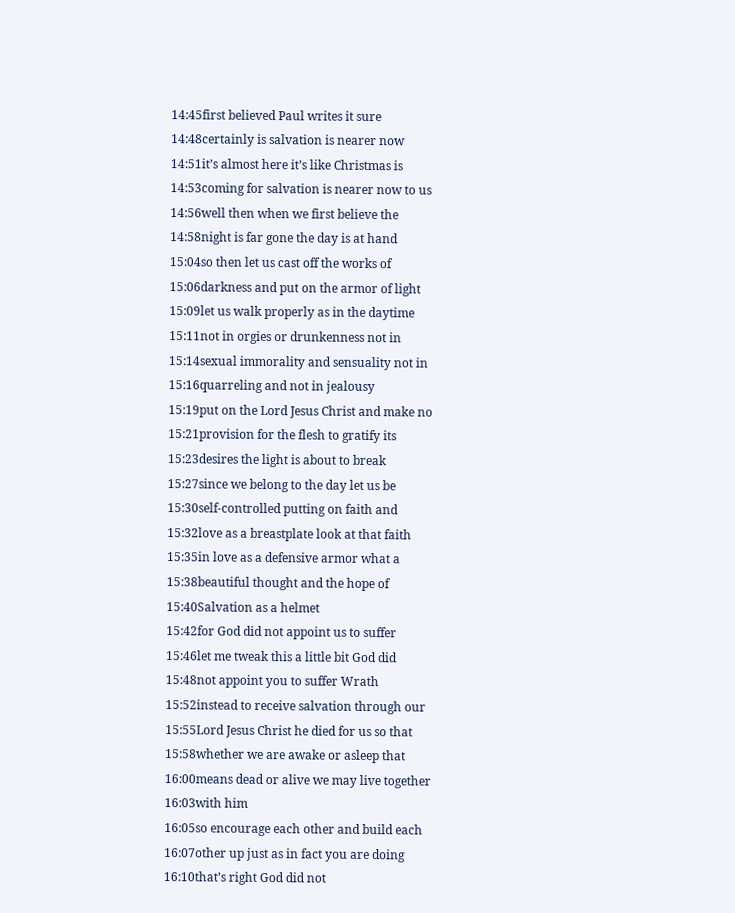14:45first believed Paul writes it sure
14:48certainly is salvation is nearer now
14:51it’s almost here it’s like Christmas is
14:53coming for salvation is nearer now to us
14:56well then when we first believe the
14:58night is far gone the day is at hand
15:04so then let us cast off the works of
15:06darkness and put on the armor of light
15:09let us walk properly as in the daytime
15:11not in orgies or drunkenness not in
15:14sexual immorality and sensuality not in
15:16quarreling and not in jealousy
15:19put on the Lord Jesus Christ and make no
15:21provision for the flesh to gratify its
15:23desires the light is about to break
15:27since we belong to the day let us be
15:30self-controlled putting on faith and
15:32love as a breastplate look at that faith
15:35in love as a defensive armor what a
15:38beautiful thought and the hope of
15:40Salvation as a helmet
15:42for God did not appoint us to suffer
15:46let me tweak this a little bit God did
15:48not appoint you to suffer Wrath
15:52instead to receive salvation through our
15:55Lord Jesus Christ he died for us so that
15:58whether we are awake or asleep that
16:00means dead or alive we may live together
16:03with him
16:05so encourage each other and build each
16:07other up just as in fact you are doing
16:10that’s right God did not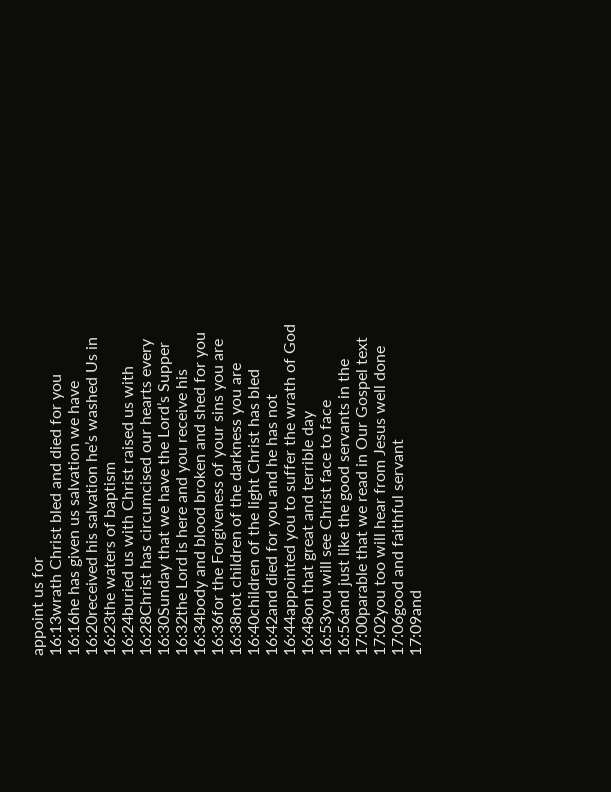appoint us for
16:13wrath Christ bled and died for you
16:16he has given us salvation we have
16:20received his salvation he’s washed Us in
16:23the waters of baptism
16:24buried us with Christ raised us with
16:28Christ has circumcised our hearts every
16:30Sunday that we have the Lord’s Supper
16:32the Lord is here and you receive his
16:34body and blood broken and shed for you
16:36for the Forgiveness of your sins you are
16:38not children of the darkness you are
16:40children of the light Christ has bled
16:42and died for you and he has not
16:44appointed you to suffer the wrath of God
16:48on that great and terrible day
16:53you will see Christ face to face
16:56and just like the good servants in the
17:00parable that we read in Our Gospel text
17:02you too will hear from Jesus well done
17:06good and faithful servant
17:09and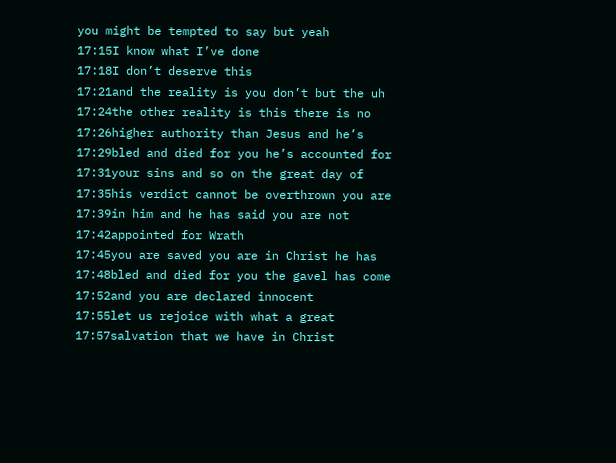you might be tempted to say but yeah
17:15I know what I’ve done
17:18I don’t deserve this
17:21and the reality is you don’t but the uh
17:24the other reality is this there is no
17:26higher authority than Jesus and he’s
17:29bled and died for you he’s accounted for
17:31your sins and so on the great day of
17:35his verdict cannot be overthrown you are
17:39in him and he has said you are not
17:42appointed for Wrath
17:45you are saved you are in Christ he has
17:48bled and died for you the gavel has come
17:52and you are declared innocent
17:55let us rejoice with what a great
17:57salvation that we have in Christ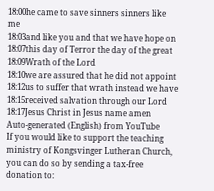18:00he came to save sinners sinners like me
18:03and like you and that we have hope on
18:07this day of Terror the day of the great
18:09Wrath of the Lord
18:10we are assured that he did not appoint
18:12us to suffer that wrath instead we have
18:15received salvation through our Lord
18:17Jesus Christ in Jesus name amen
Auto-generated (English) from YouTube
If you would like to support the teaching ministry of Kongsvinger Lutheran Church, you can do so by sending a tax-free donation to: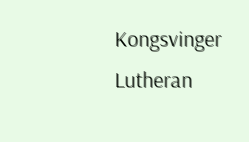Kongsvinger Lutheran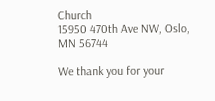Church
15950 470th Ave NW, Oslo, MN 56744

We thank you for your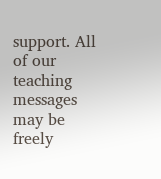support. All of our teaching messages may be freely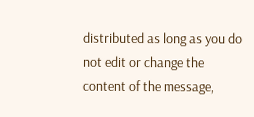distributed as long as you do not edit or change the content of the message,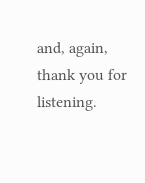and, again, thank you for listening.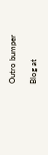Outro bumper

Blog at